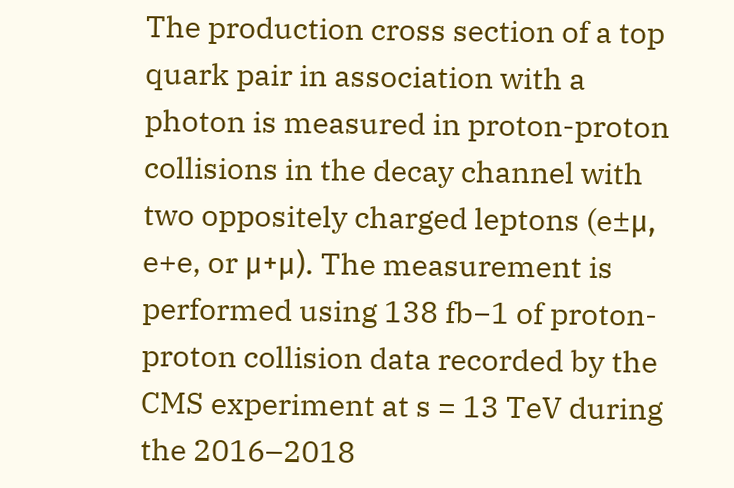The production cross section of a top quark pair in association with a photon is measured in proton-proton collisions in the decay channel with two oppositely charged leptons (e±μ, e+e, or μ+μ). The measurement is performed using 138 fb−1 of proton-proton collision data recorded by the CMS experiment at s = 13 TeV during the 2016–2018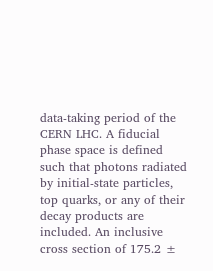data-taking period of the CERN LHC. A fiducial phase space is defined such that photons radiated by initial-state particles, top quarks, or any of their decay products are included. An inclusive cross section of 175.2 ±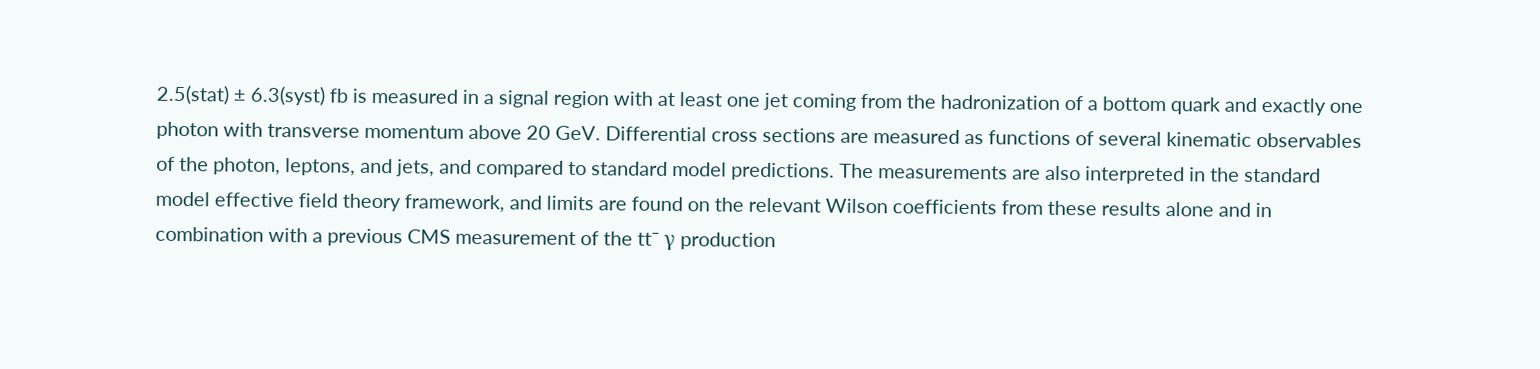2.5(stat) ± 6.3(syst) fb is measured in a signal region with at least one jet coming from the hadronization of a bottom quark and exactly one photon with transverse momentum above 20 GeV. Differential cross sections are measured as functions of several kinematic observables of the photon, leptons, and jets, and compared to standard model predictions. The measurements are also interpreted in the standard model effective field theory framework, and limits are found on the relevant Wilson coefficients from these results alone and in combination with a previous CMS measurement of the tt¯ γ production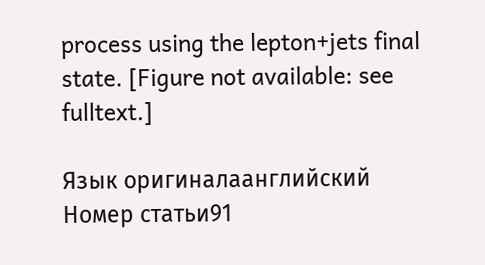process using the lepton+jets final state. [Figure not available: see fulltext.]

Язык оригиналаанглийский
Номер статьи91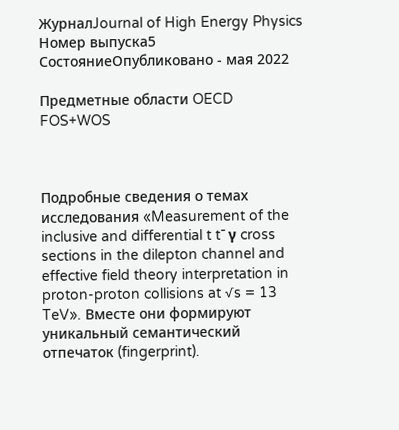ЖурналJournal of High Energy Physics
Номер выпуска5
СостояниеОпубликовано - мая 2022

Предметные области OECD FOS+WOS



Подробные сведения о темах исследования «Measurement of the inclusive and differential t t¯ γ cross sections in the dilepton channel and effective field theory interpretation in proton-proton collisions at √s = 13 TeV». Вместе они формируют уникальный семантический отпечаток (fingerprint).